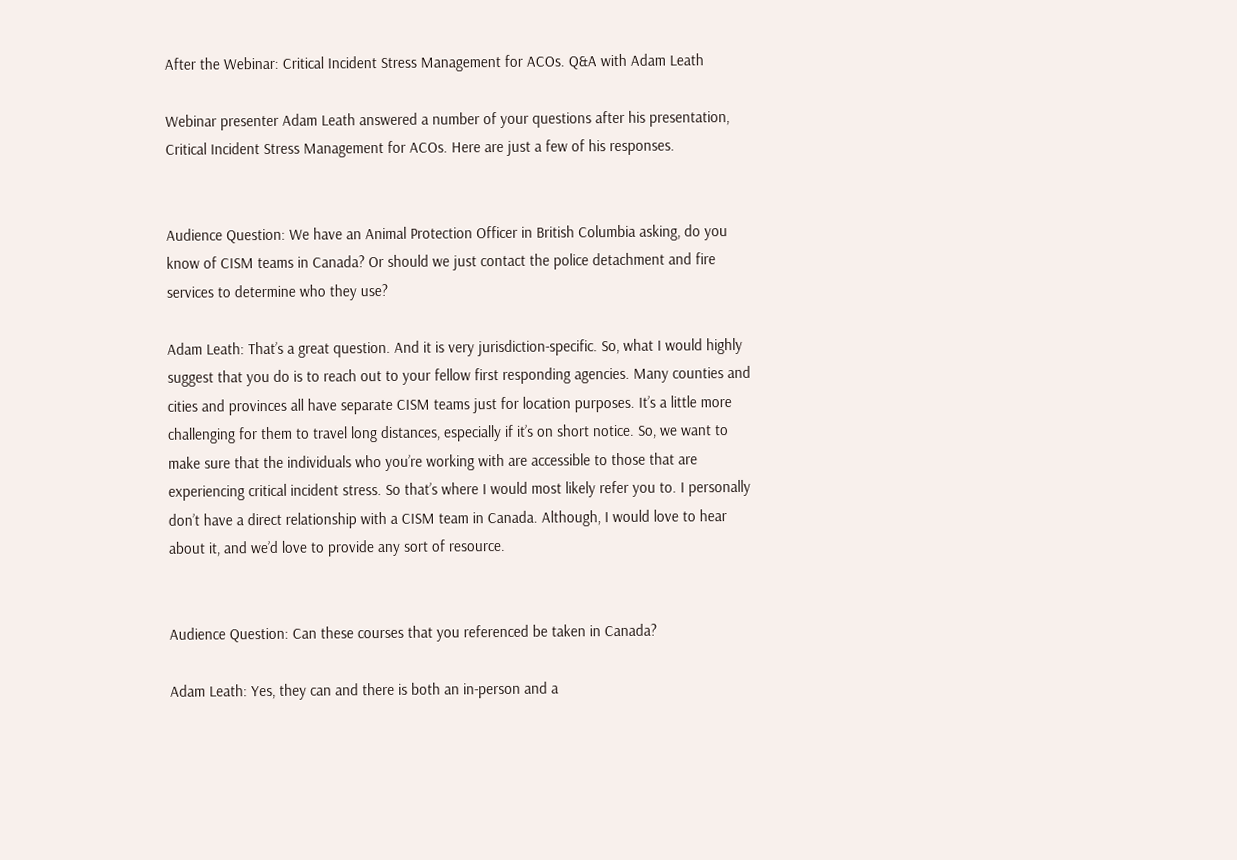After the Webinar: Critical Incident Stress Management for ACOs. Q&A with Adam Leath

Webinar presenter Adam Leath answered a number of your questions after his presentation, Critical Incident Stress Management for ACOs. Here are just a few of his responses.


Audience Question: We have an Animal Protection Officer in British Columbia asking, do you know of CISM teams in Canada? Or should we just contact the police detachment and fire services to determine who they use?

Adam Leath: That’s a great question. And it is very jurisdiction-specific. So, what I would highly suggest that you do is to reach out to your fellow first responding agencies. Many counties and cities and provinces all have separate CISM teams just for location purposes. It’s a little more challenging for them to travel long distances, especially if it’s on short notice. So, we want to make sure that the individuals who you’re working with are accessible to those that are experiencing critical incident stress. So that’s where I would most likely refer you to. I personally don’t have a direct relationship with a CISM team in Canada. Although, I would love to hear about it, and we’d love to provide any sort of resource.


Audience Question: Can these courses that you referenced be taken in Canada?

Adam Leath: Yes, they can and there is both an in-person and a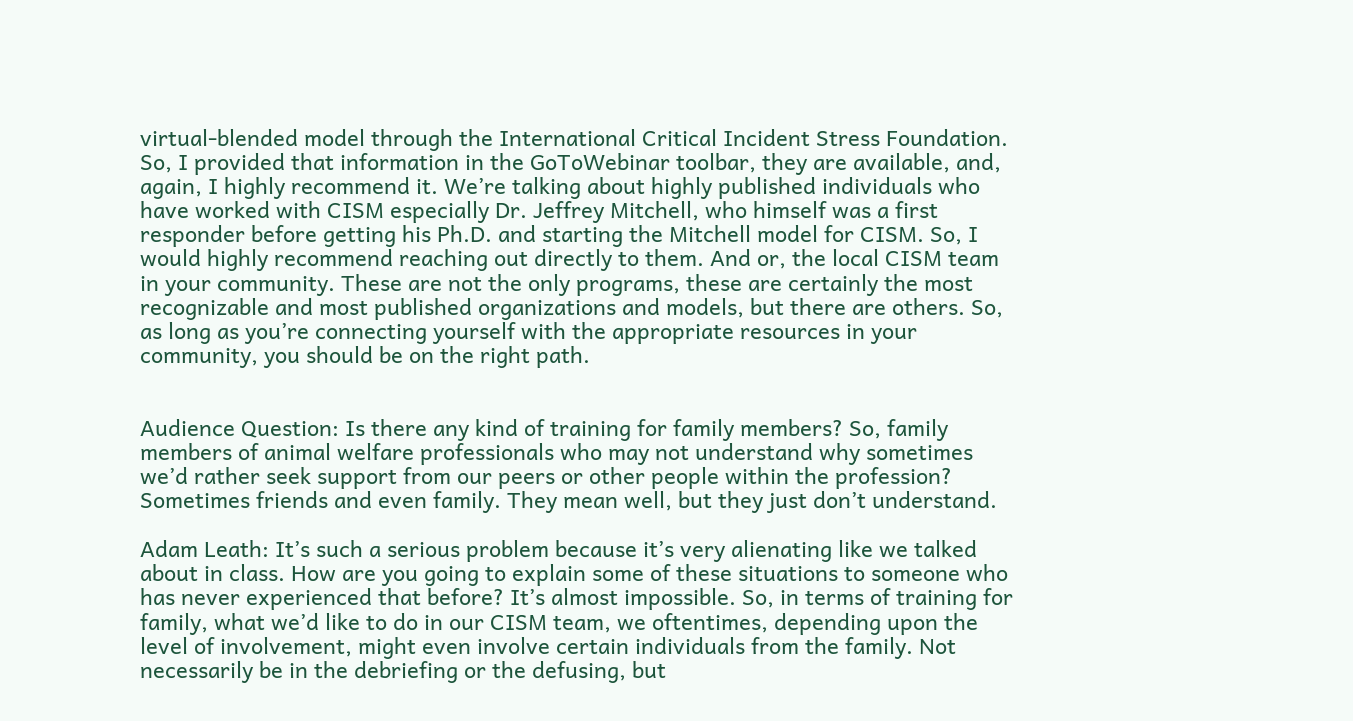virtual-blended model through the International Critical Incident Stress Foundation. So, I provided that information in the GoToWebinar toolbar, they are available, and, again, I highly recommend it. We’re talking about highly published individuals who have worked with CISM especially Dr. Jeffrey Mitchell, who himself was a first responder before getting his Ph.D. and starting the Mitchell model for CISM. So, I would highly recommend reaching out directly to them. And or, the local CISM team in your community. These are not the only programs, these are certainly the most recognizable and most published organizations and models, but there are others. So, as long as you’re connecting yourself with the appropriate resources in your community, you should be on the right path.


Audience Question: Is there any kind of training for family members? So, family members of animal welfare professionals who may not understand why sometimes we’d rather seek support from our peers or other people within the profession? Sometimes friends and even family. They mean well, but they just don’t understand.

Adam Leath: It’s such a serious problem because it’s very alienating like we talked about in class. How are you going to explain some of these situations to someone who has never experienced that before? It’s almost impossible. So, in terms of training for family, what we’d like to do in our CISM team, we oftentimes, depending upon the level of involvement, might even involve certain individuals from the family. Not necessarily be in the debriefing or the defusing, but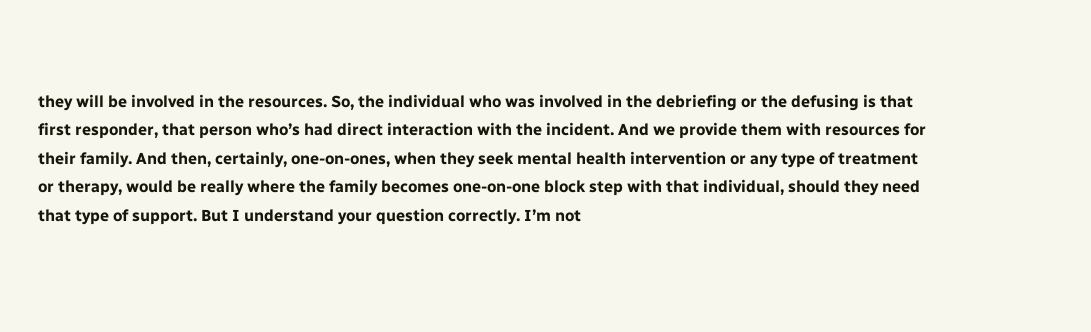they will be involved in the resources. So, the individual who was involved in the debriefing or the defusing is that first responder, that person who’s had direct interaction with the incident. And we provide them with resources for their family. And then, certainly, one-on-ones, when they seek mental health intervention or any type of treatment or therapy, would be really where the family becomes one-on-one block step with that individual, should they need that type of support. But I understand your question correctly. I’m not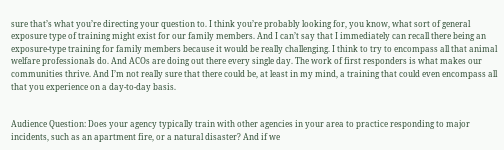sure that’s what you’re directing your question to. I think you’re probably looking for, you know, what sort of general exposure type of training might exist for our family members. And I can’t say that I immediately can recall there being an exposure-type training for family members because it would be really challenging. I think to try to encompass all that animal welfare professionals do. And ACOs are doing out there every single day. The work of first responders is what makes our communities thrive. And I’m not really sure that there could be, at least in my mind, a training that could even encompass all that you experience on a day-to-day basis.


Audience Question: Does your agency typically train with other agencies in your area to practice responding to major incidents, such as an apartment fire, or a natural disaster? And if we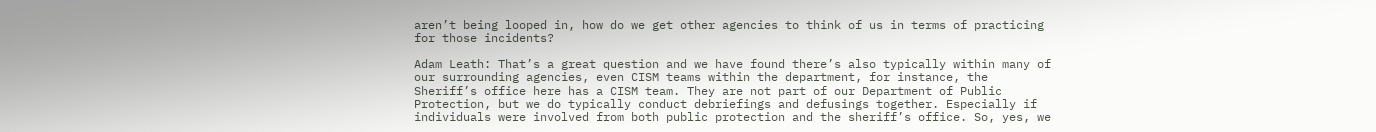aren’t being looped in, how do we get other agencies to think of us in terms of practicing for those incidents?

Adam Leath: That’s a great question and we have found there’s also typically within many of our surrounding agencies, even CISM teams within the department, for instance, the Sheriff’s office here has a CISM team. They are not part of our Department of Public Protection, but we do typically conduct debriefings and defusings together. Especially if individuals were involved from both public protection and the sheriff’s office. So, yes, we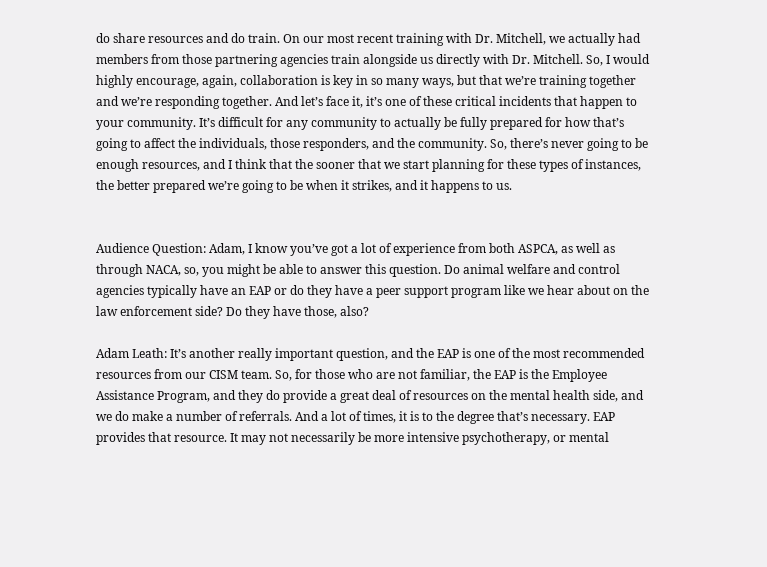do share resources and do train. On our most recent training with Dr. Mitchell, we actually had members from those partnering agencies train alongside us directly with Dr. Mitchell. So, I would highly encourage, again, collaboration is key in so many ways, but that we’re training together and we’re responding together. And let’s face it, it’s one of these critical incidents that happen to your community. It’s difficult for any community to actually be fully prepared for how that’s going to affect the individuals, those responders, and the community. So, there’s never going to be enough resources, and I think that the sooner that we start planning for these types of instances, the better prepared we’re going to be when it strikes, and it happens to us.


Audience Question: Adam, I know you’ve got a lot of experience from both ASPCA, as well as through NACA, so, you might be able to answer this question. Do animal welfare and control agencies typically have an EAP or do they have a peer support program like we hear about on the law enforcement side? Do they have those, also?

Adam Leath: It’s another really important question, and the EAP is one of the most recommended resources from our CISM team. So, for those who are not familiar, the EAP is the Employee Assistance Program, and they do provide a great deal of resources on the mental health side, and we do make a number of referrals. And a lot of times, it is to the degree that’s necessary. EAP provides that resource. It may not necessarily be more intensive psychotherapy, or mental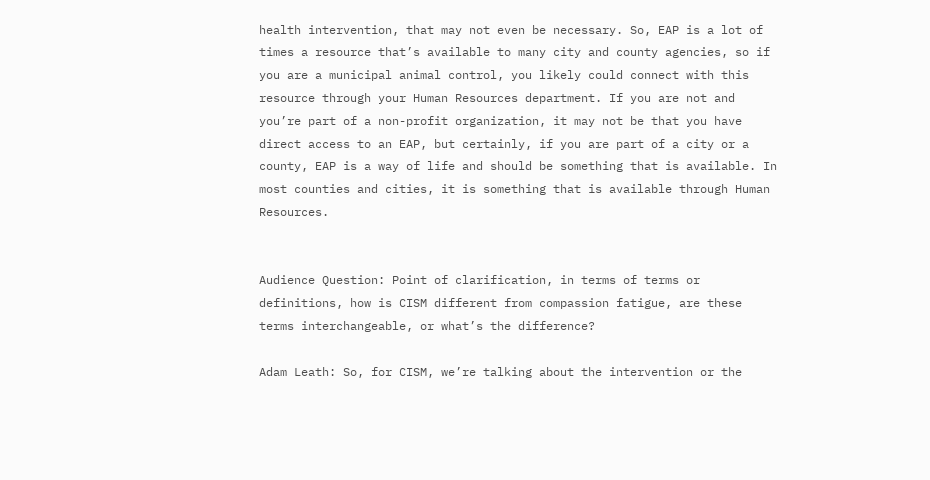health intervention, that may not even be necessary. So, EAP is a lot of times a resource that’s available to many city and county agencies, so if you are a municipal animal control, you likely could connect with this resource through your Human Resources department. If you are not and you’re part of a non-profit organization, it may not be that you have direct access to an EAP, but certainly, if you are part of a city or a county, EAP is a way of life and should be something that is available. In most counties and cities, it is something that is available through Human Resources.


Audience Question: Point of clarification, in terms of terms or definitions, how is CISM different from compassion fatigue, are these terms interchangeable, or what’s the difference?

Adam Leath: So, for CISM, we’re talking about the intervention or the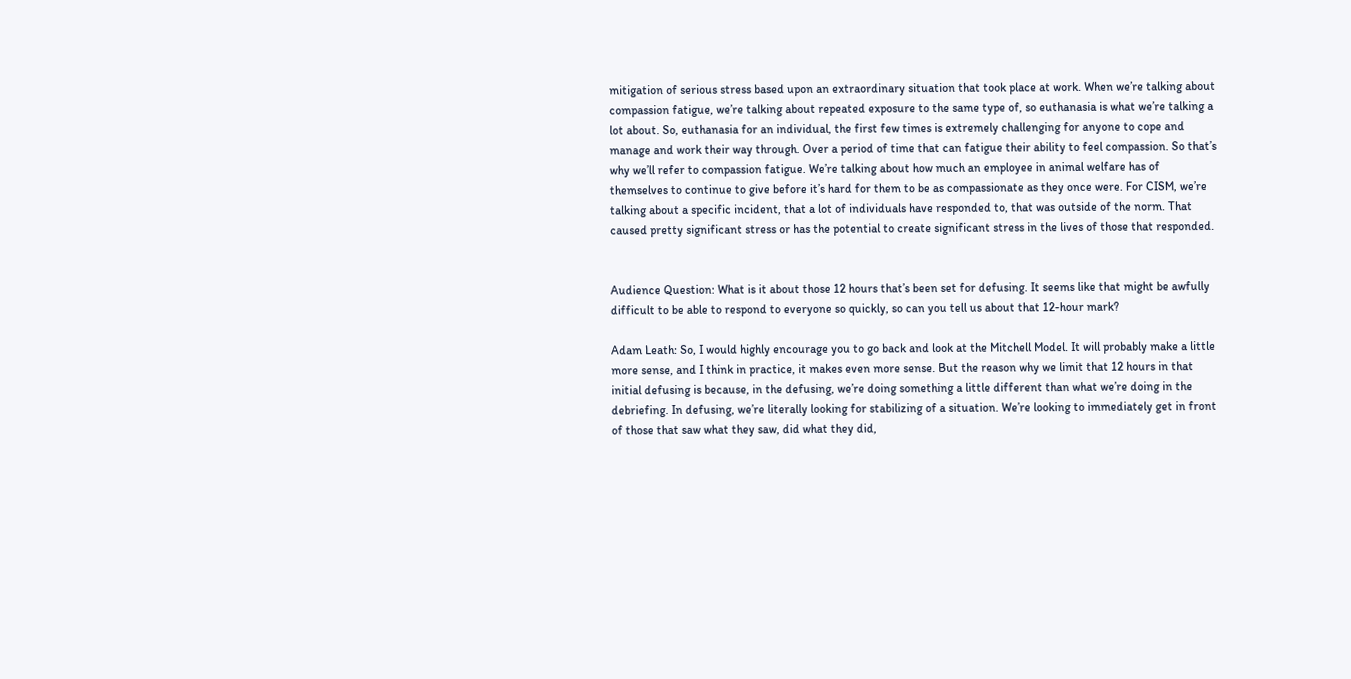mitigation of serious stress based upon an extraordinary situation that took place at work. When we’re talking about compassion fatigue, we’re talking about repeated exposure to the same type of, so euthanasia is what we’re talking a lot about. So, euthanasia for an individual, the first few times is extremely challenging for anyone to cope and manage and work their way through. Over a period of time that can fatigue their ability to feel compassion. So that’s why we’ll refer to compassion fatigue. We’re talking about how much an employee in animal welfare has of themselves to continue to give before it’s hard for them to be as compassionate as they once were. For CISM, we’re talking about a specific incident, that a lot of individuals have responded to, that was outside of the norm. That caused pretty significant stress or has the potential to create significant stress in the lives of those that responded.


Audience Question: What is it about those 12 hours that’s been set for defusing. It seems like that might be awfully difficult to be able to respond to everyone so quickly, so can you tell us about that 12-hour mark?

Adam Leath: So, I would highly encourage you to go back and look at the Mitchell Model. It will probably make a little more sense, and I think in practice, it makes even more sense. But the reason why we limit that 12 hours in that initial defusing is because, in the defusing, we’re doing something a little different than what we’re doing in the debriefing. In defusing, we’re literally looking for stabilizing of a situation. We’re looking to immediately get in front of those that saw what they saw, did what they did,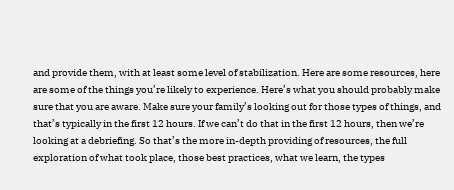and provide them, with at least some level of stabilization. Here are some resources, here are some of the things you’re likely to experience. Here’s what you should probably make sure that you are aware. Make sure your family’s looking out for those types of things, and that’s typically in the first 12 hours. If we can’t do that in the first 12 hours, then we’re looking at a debriefing. So that’s the more in-depth providing of resources, the full exploration of what took place, those best practices, what we learn, the types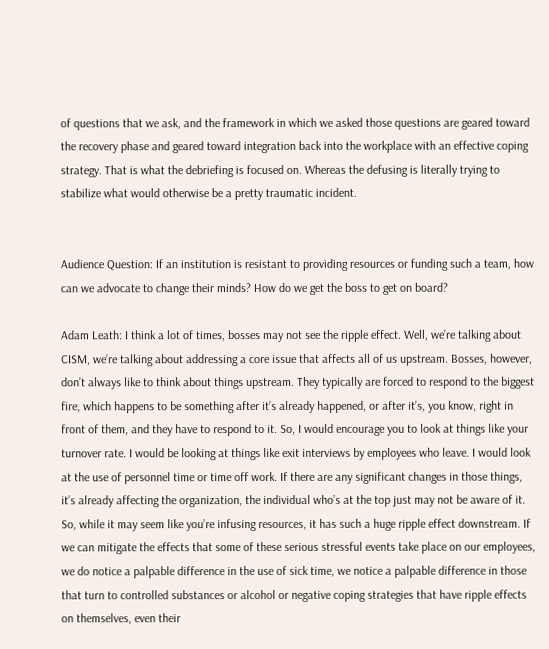of questions that we ask, and the framework in which we asked those questions are geared toward the recovery phase and geared toward integration back into the workplace with an effective coping strategy. That is what the debriefing is focused on. Whereas the defusing is literally trying to stabilize what would otherwise be a pretty traumatic incident.


Audience Question: If an institution is resistant to providing resources or funding such a team, how can we advocate to change their minds? How do we get the boss to get on board?

Adam Leath: I think a lot of times, bosses may not see the ripple effect. Well, we’re talking about CISM, we’re talking about addressing a core issue that affects all of us upstream. Bosses, however, don’t always like to think about things upstream. They typically are forced to respond to the biggest fire, which happens to be something after it’s already happened, or after it’s, you know, right in front of them, and they have to respond to it. So, I would encourage you to look at things like your turnover rate. I would be looking at things like exit interviews by employees who leave. I would look at the use of personnel time or time off work. If there are any significant changes in those things, it’s already affecting the organization, the individual who’s at the top just may not be aware of it. So, while it may seem like you’re infusing resources, it has such a huge ripple effect downstream. If we can mitigate the effects that some of these serious stressful events take place on our employees, we do notice a palpable difference in the use of sick time, we notice a palpable difference in those that turn to controlled substances or alcohol or negative coping strategies that have ripple effects on themselves, even their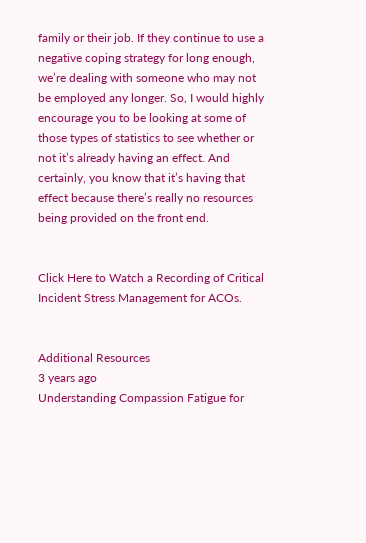family or their job. If they continue to use a negative coping strategy for long enough, we’re dealing with someone who may not be employed any longer. So, I would highly encourage you to be looking at some of those types of statistics to see whether or not it’s already having an effect. And certainly, you know that it’s having that effect because there’s really no resources being provided on the front end.


Click Here to Watch a Recording of Critical Incident Stress Management for ACOs.


Additional Resources
3 years ago
Understanding Compassion Fatigue for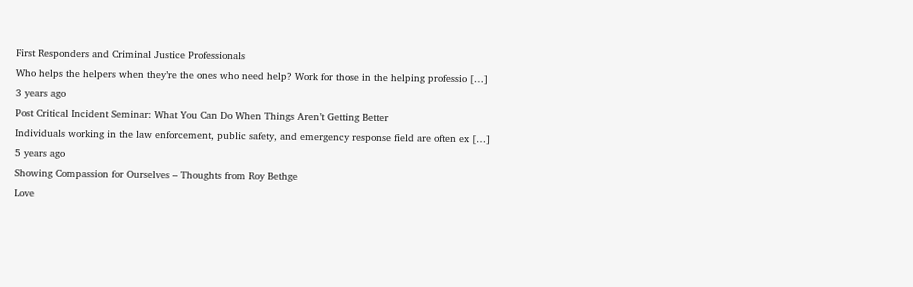First Responders and Criminal Justice Professionals
Who helps the helpers when they’re the ones who need help? Work for those in the helping professio […]
3 years ago
Post Critical Incident Seminar: What You Can Do When Things Aren’t Getting Better
Individuals working in the law enforcement, public safety, and emergency response field are often ex […]
5 years ago
Showing Compassion for Ourselves – Thoughts from Roy Bethge
Love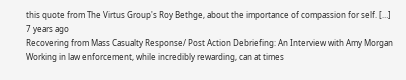this quote from The Virtus Group's Roy Bethge, about the importance of compassion for self. […]
7 years ago
Recovering from Mass Casualty Response/ Post Action Debriefing: An Interview with Amy Morgan
Working in law enforcement, while incredibly rewarding, can at times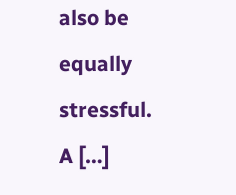also be equally stressful. A […]